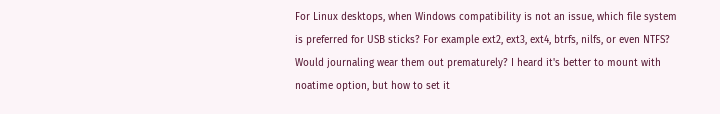For Linux desktops, when Windows compatibility is not an issue, which file system is preferred for USB sticks? For example ext2, ext3, ext4, btrfs, nilfs, or even NTFS? Would journaling wear them out prematurely? I heard it's better to mount with noatime option, but how to set it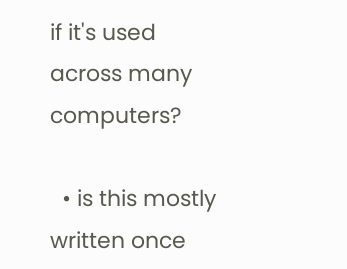if it's used across many computers?

  • is this mostly written once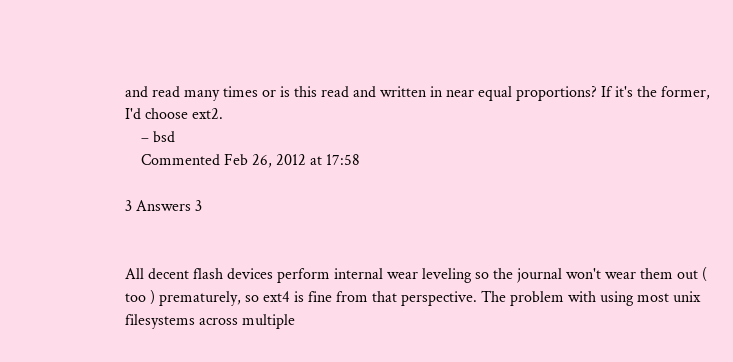and read many times or is this read and written in near equal proportions? If it's the former, I'd choose ext2.
    – bsd
    Commented Feb 26, 2012 at 17:58

3 Answers 3


All decent flash devices perform internal wear leveling so the journal won't wear them out ( too ) prematurely, so ext4 is fine from that perspective. The problem with using most unix filesystems across multiple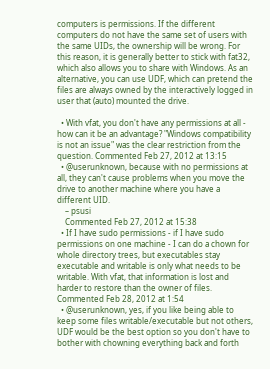computers is permissions. If the different computers do not have the same set of users with the same UIDs, the ownership will be wrong. For this reason, it is generally better to stick with fat32, which also allows you to share with Windows. As an alternative, you can use UDF, which can pretend the files are always owned by the interactively logged in user that (auto) mounted the drive.

  • With vfat, you don't have any permissions at all - how can it be an advantage? "Windows compatibility is not an issue" was the clear restriction from the question. Commented Feb 27, 2012 at 13:15
  • @userunknown, because with no permissions at all, they can't cause problems when you move the drive to another machine where you have a different UID.
    – psusi
    Commented Feb 27, 2012 at 15:38
  • If I have sudo permissions - if I have sudo permissions on one machine - I can do a chown for whole directory trees, but executables stay executable and writable is only what needs to be writable. With vfat, that information is lost and harder to restore than the owner of files. Commented Feb 28, 2012 at 1:54
  • @userunknown, yes, if you like being able to keep some files writable/executable but not others, UDF would be the best option so you don't have to bother with chowning everything back and forth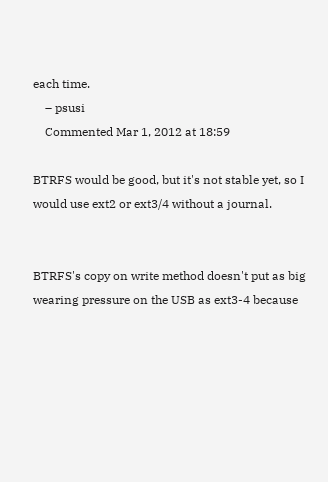each time.
    – psusi
    Commented Mar 1, 2012 at 18:59

BTRFS would be good, but it's not stable yet, so I would use ext2 or ext3/4 without a journal.


BTRFS's copy on write method doesn't put as big wearing pressure on the USB as ext3-4 because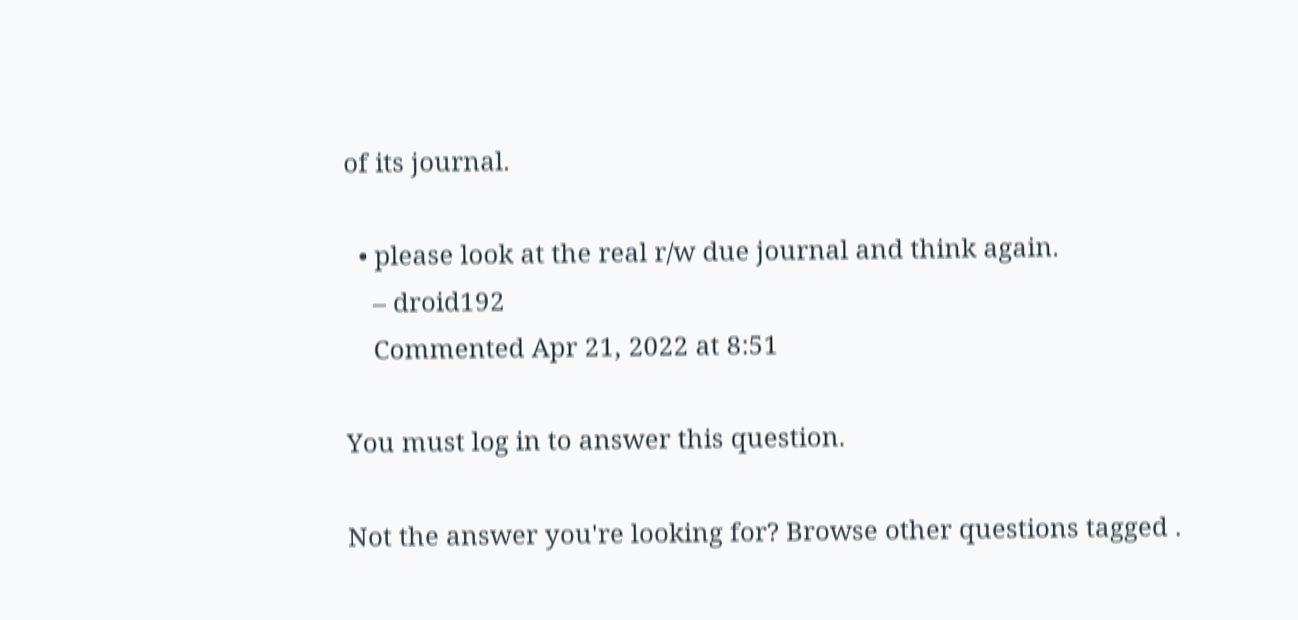of its journal.

  • please look at the real r/w due journal and think again.
    – droid192
    Commented Apr 21, 2022 at 8:51

You must log in to answer this question.

Not the answer you're looking for? Browse other questions tagged .